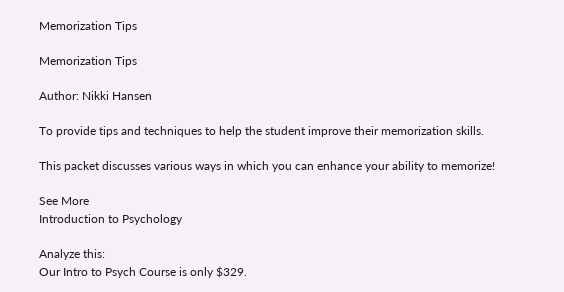Memorization Tips

Memorization Tips

Author: Nikki Hansen

To provide tips and techniques to help the student improve their memorization skills.

This packet discusses various ways in which you can enhance your ability to memorize!

See More
Introduction to Psychology

Analyze this:
Our Intro to Psych Course is only $329.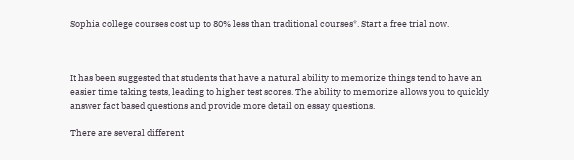Sophia college courses cost up to 80% less than traditional courses*. Start a free trial now.



It has been suggested that students that have a natural ability to memorize things tend to have an easier time taking tests, leading to higher test scores. The ability to memorize allows you to quickly answer fact based questions and provide more detail on essay questions.

There are several different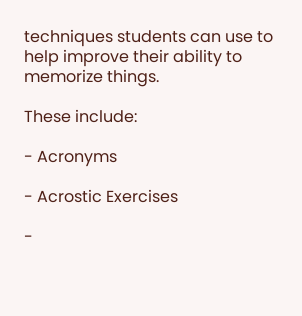techniques students can use to help improve their ability to memorize things.

These include:

- Acronyms

- Acrostic Exercises

-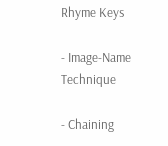Rhyme Keys

- Image-Name Technique

- Chaining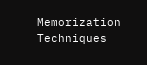Memorization Techniques